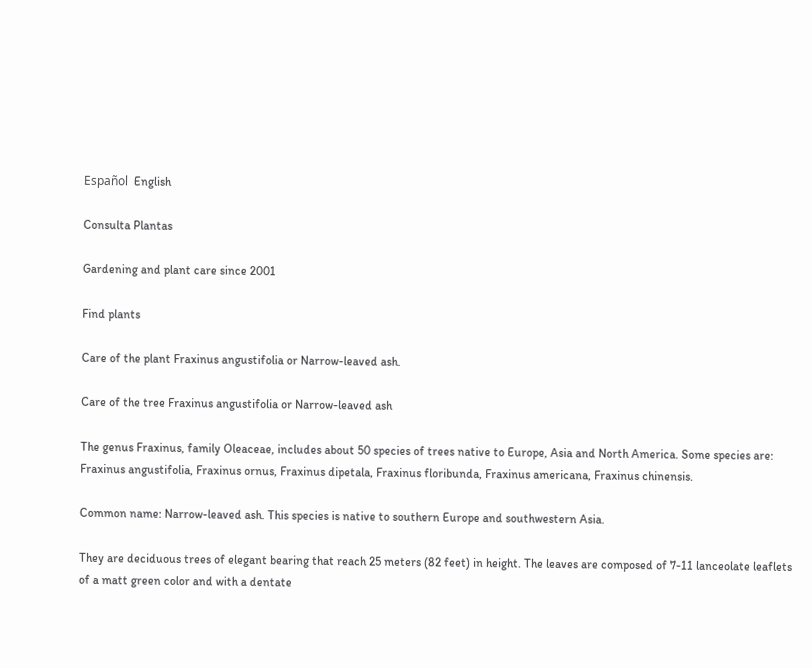Español  English

Consulta Plantas

Gardening and plant care since 2001

Find plants

Care of the plant Fraxinus angustifolia or Narrow-leaved ash.

Care of the tree Fraxinus angustifolia or Narrow-leaved ash

The genus Fraxinus, family Oleaceae, includes about 50 species of trees native to Europe, Asia and North America. Some species are: Fraxinus angustifolia, Fraxinus ornus, Fraxinus dipetala, Fraxinus floribunda, Fraxinus americana, Fraxinus chinensis.

Common name: Narrow-leaved ash. This species is native to southern Europe and southwestern Asia.

They are deciduous trees of elegant bearing that reach 25 meters (82 feet) in height. The leaves are composed of 7-11 lanceolate leaflets of a matt green color and with a dentate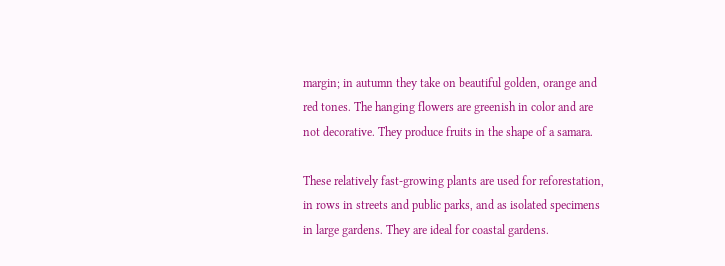margin; in autumn they take on beautiful golden, orange and red tones. The hanging flowers are greenish in color and are not decorative. They produce fruits in the shape of a samara.

These relatively fast-growing plants are used for reforestation, in rows in streets and public parks, and as isolated specimens in large gardens. They are ideal for coastal gardens.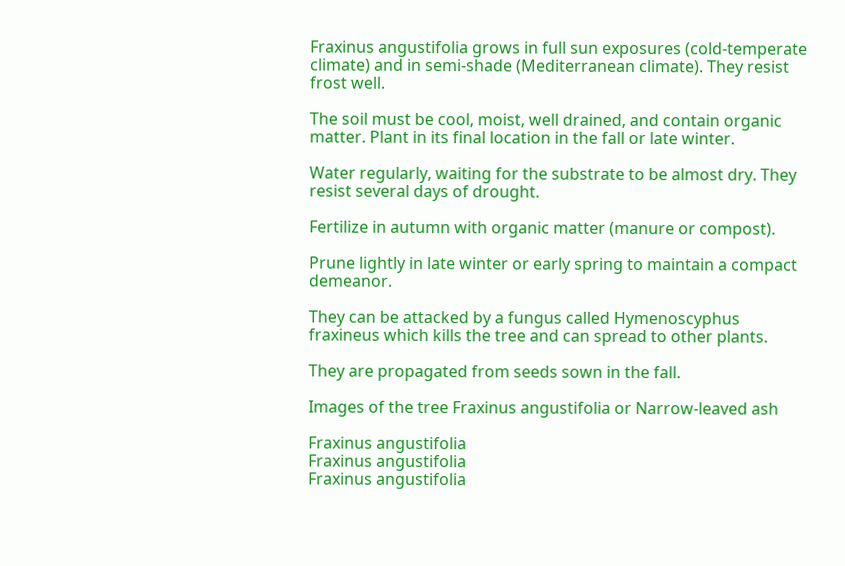Fraxinus angustifolia grows in full sun exposures (cold-temperate climate) and in semi-shade (Mediterranean climate). They resist frost well.

The soil must be cool, moist, well drained, and contain organic matter. Plant in its final location in the fall or late winter.

Water regularly, waiting for the substrate to be almost dry. They resist several days of drought.

Fertilize in autumn with organic matter (manure or compost).

Prune lightly in late winter or early spring to maintain a compact demeanor.

They can be attacked by a fungus called Hymenoscyphus fraxineus which kills the tree and can spread to other plants.

They are propagated from seeds sown in the fall.

Images of the tree Fraxinus angustifolia or Narrow-leaved ash

Fraxinus angustifolia
Fraxinus angustifolia
Fraxinus angustifolia